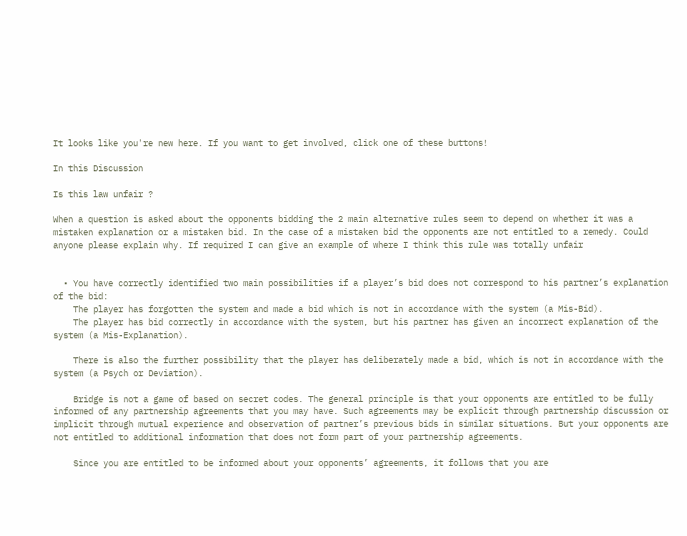It looks like you're new here. If you want to get involved, click one of these buttons!

In this Discussion

Is this law unfair ?

When a question is asked about the opponents bidding the 2 main alternative rules seem to depend on whether it was a mistaken explanation or a mistaken bid. In the case of a mistaken bid the opponents are not entitled to a remedy. Could anyone please explain why. If required I can give an example of where I think this rule was totally unfair


  • You have correctly identified two main possibilities if a player’s bid does not correspond to his partner’s explanation of the bid:
    The player has forgotten the system and made a bid which is not in accordance with the system (a Mis-Bid).
    The player has bid correctly in accordance with the system, but his partner has given an incorrect explanation of the system (a Mis-Explanation).

    There is also the further possibility that the player has deliberately made a bid, which is not in accordance with the system (a Psych or Deviation).

    Bridge is not a game of based on secret codes. The general principle is that your opponents are entitled to be fully informed of any partnership agreements that you may have. Such agreements may be explicit through partnership discussion or implicit through mutual experience and observation of partner’s previous bids in similar situations. But your opponents are not entitled to additional information that does not form part of your partnership agreements.

    Since you are entitled to be informed about your opponents’ agreements, it follows that you are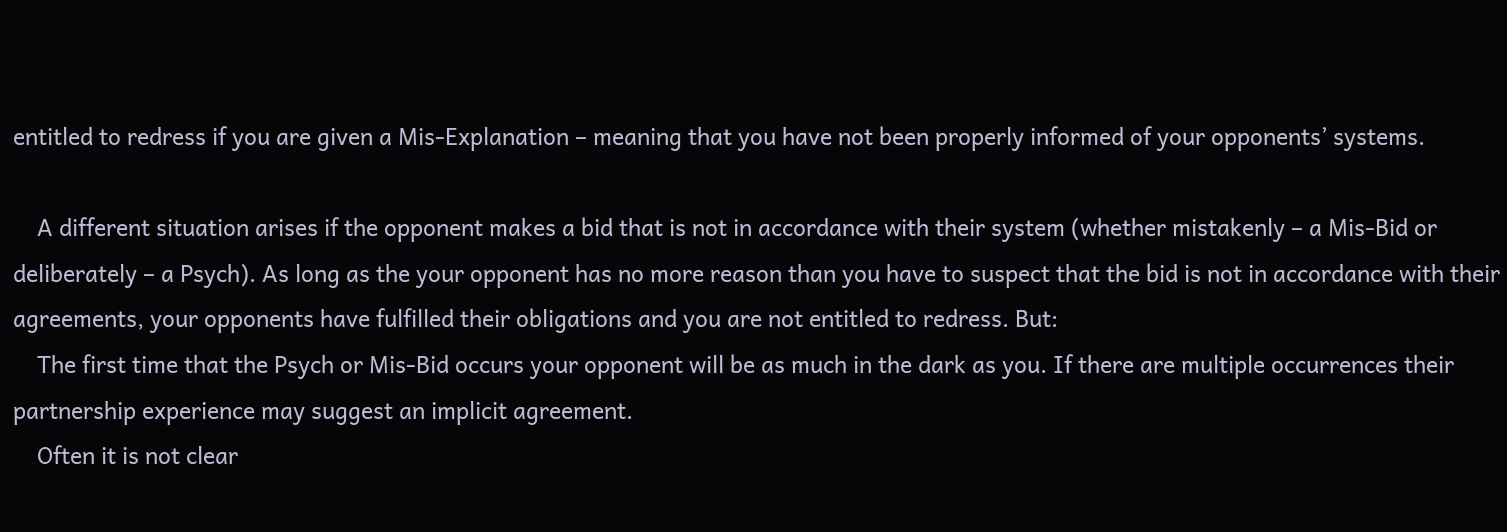entitled to redress if you are given a Mis-Explanation – meaning that you have not been properly informed of your opponents’ systems.

    A different situation arises if the opponent makes a bid that is not in accordance with their system (whether mistakenly – a Mis-Bid or deliberately – a Psych). As long as the your opponent has no more reason than you have to suspect that the bid is not in accordance with their agreements, your opponents have fulfilled their obligations and you are not entitled to redress. But:
    The first time that the Psych or Mis-Bid occurs your opponent will be as much in the dark as you. If there are multiple occurrences their partnership experience may suggest an implicit agreement.
    Often it is not clear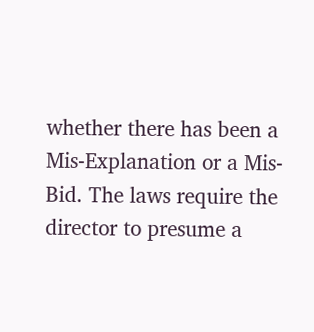whether there has been a Mis-Explanation or a Mis-Bid. The laws require the director to presume a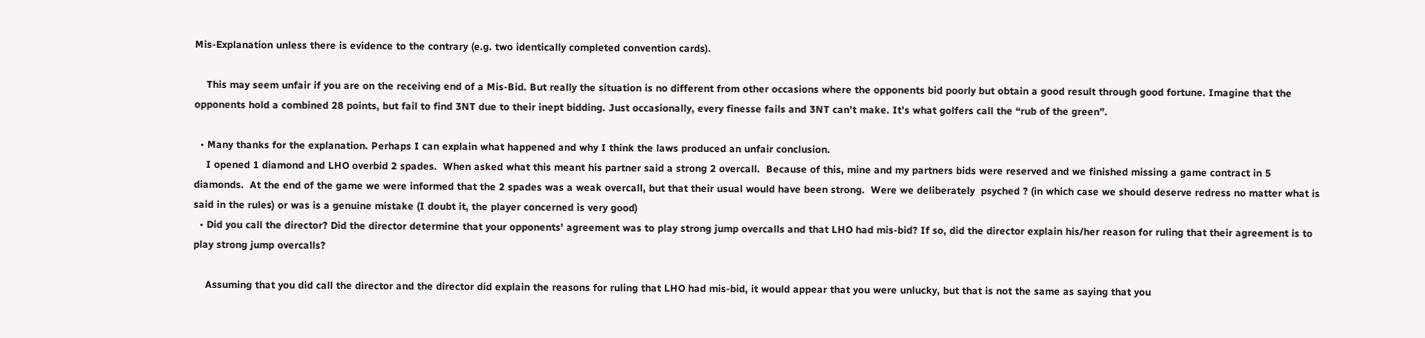Mis-Explanation unless there is evidence to the contrary (e.g. two identically completed convention cards).

    This may seem unfair if you are on the receiving end of a Mis-Bid. But really the situation is no different from other occasions where the opponents bid poorly but obtain a good result through good fortune. Imagine that the opponents hold a combined 28 points, but fail to find 3NT due to their inept bidding. Just occasionally, every finesse fails and 3NT can’t make. It’s what golfers call the “rub of the green”.

  • Many thanks for the explanation. Perhaps I can explain what happened and why I think the laws produced an unfair conclusion.
    I opened 1 diamond and LHO overbid 2 spades.  When asked what this meant his partner said a strong 2 overcall.  Because of this, mine and my partners bids were reserved and we finished missing a game contract in 5 diamonds.  At the end of the game we were informed that the 2 spades was a weak overcall, but that their usual would have been strong.  Were we deliberately  psyched ? (in which case we should deserve redress no matter what is said in the rules) or was is a genuine mistake (I doubt it, the player concerned is very good)
  • Did you call the director? Did the director determine that your opponents' agreement was to play strong jump overcalls and that LHO had mis-bid? If so, did the director explain his/her reason for ruling that their agreement is to play strong jump overcalls?

    Assuming that you did call the director and the director did explain the reasons for ruling that LHO had mis-bid, it would appear that you were unlucky, but that is not the same as saying that you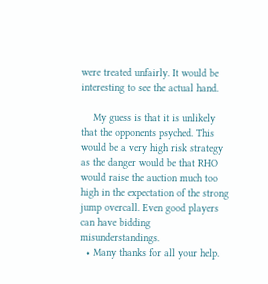were treated unfairly. It would be interesting to see the actual hand.

    My guess is that it is unlikely that the opponents psyched. This would be a very high risk strategy as the danger would be that RHO would raise the auction much too high in the expectation of the strong jump overcall. Even good players can have bidding misunderstandings.
  • Many thanks for all your help.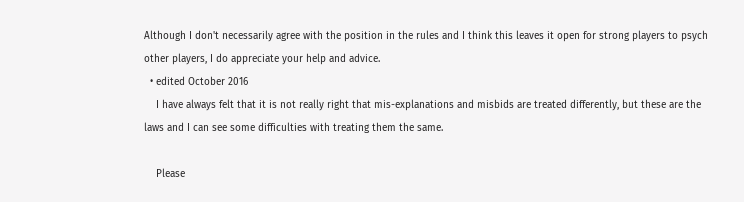Although I don't necessarily agree with the position in the rules and I think this leaves it open for strong players to psych other players, I do appreciate your help and advice.
  • edited October 2016
    I have always felt that it is not really right that mis-explanations and misbids are treated differently, but these are the laws and I can see some difficulties with treating them the same.

    Please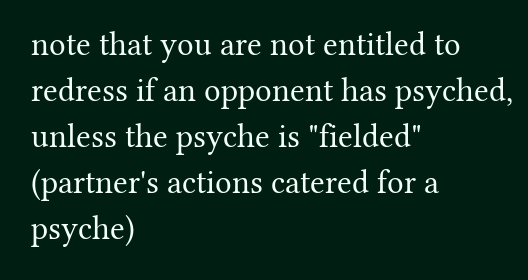note that you are not entitled to redress if an opponent has psyched, unless the psyche is "fielded" (partner's actions catered for a psyche)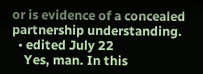or is evidence of a concealed partnership understanding.
  • edited July 22
    Yes, man. In this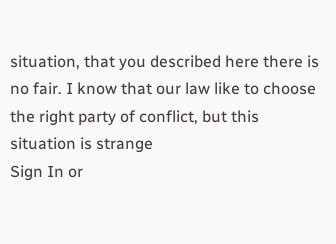situation, that you described here there is no fair. I know that our law like to choose the right party of conflict, but this situation is strange
Sign In or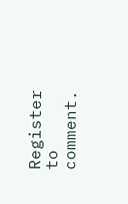Register to comment.